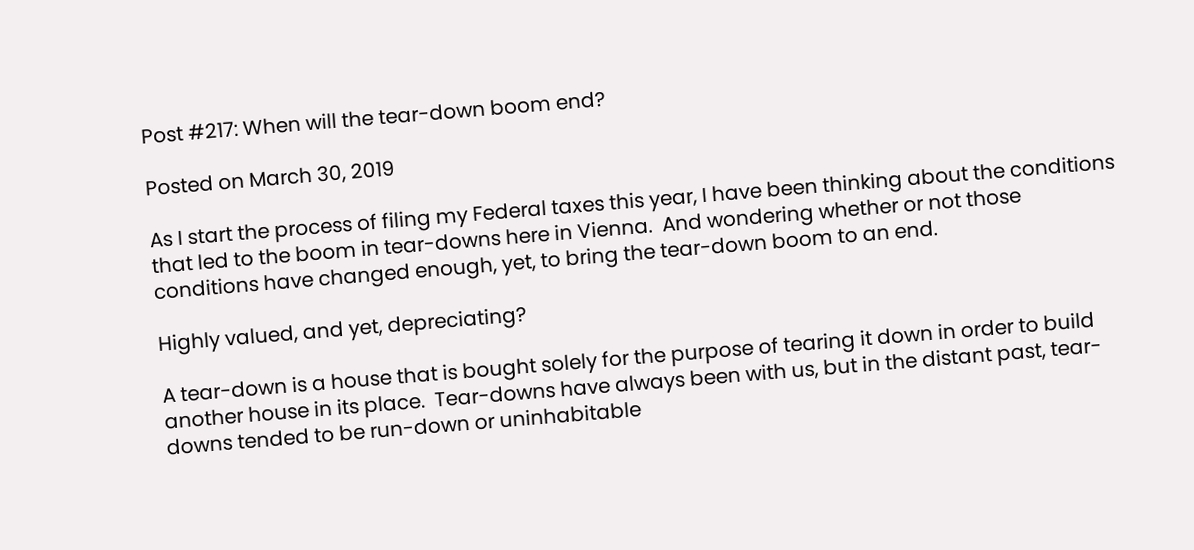Post #217: When will the tear-down boom end?

Posted on March 30, 2019

As I start the process of filing my Federal taxes this year, I have been thinking about the conditions that led to the boom in tear-downs here in Vienna.  And wondering whether or not those conditions have changed enough, yet, to bring the tear-down boom to an end.

Highly valued, and yet, depreciating?

A tear-down is a house that is bought solely for the purpose of tearing it down in order to build another house in its place.  Tear-downs have always been with us, but in the distant past, tear-downs tended to be run-down or uninhabitable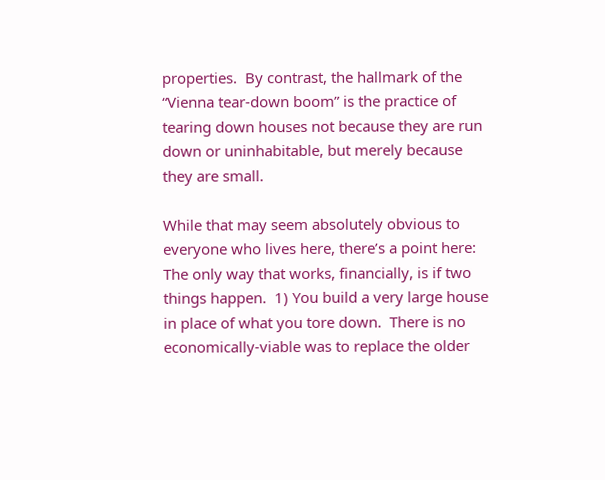properties.  By contrast, the hallmark of the “Vienna tear-down boom” is the practice of tearing down houses not because they are run down or uninhabitable, but merely because they are small.

While that may seem absolutely obvious to everyone who lives here, there’s a point here:  The only way that works, financially, is if two things happen.  1) You build a very large house in place of what you tore down.  There is no economically-viable was to replace the older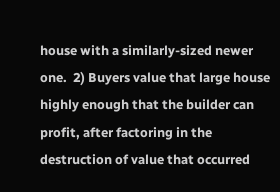house with a similarly-sized newer one.  2) Buyers value that large house highly enough that the builder can profit, after factoring in the destruction of value that occurred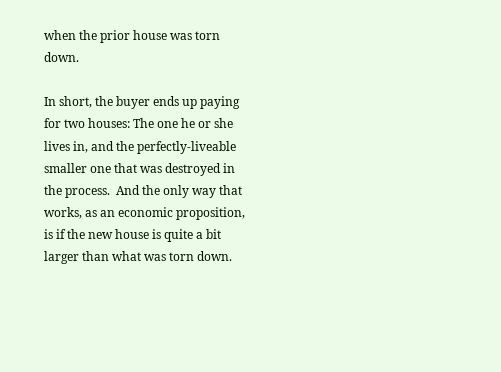when the prior house was torn down.

In short, the buyer ends up paying for two houses: The one he or she lives in, and the perfectly-liveable smaller one that was destroyed in the process.  And the only way that works, as an economic proposition, is if the new house is quite a bit larger than what was torn down.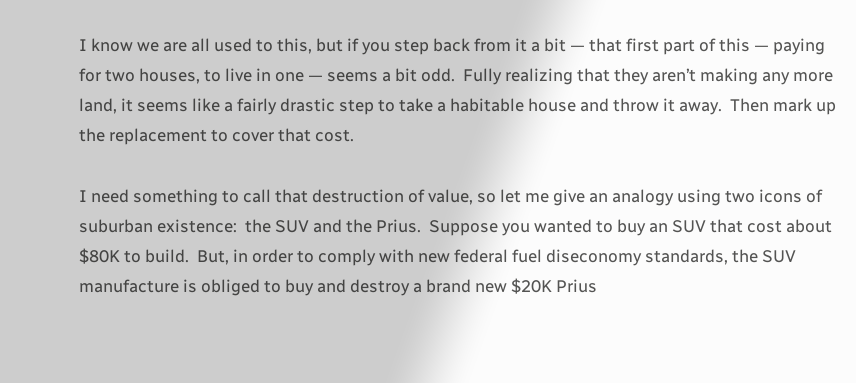I know we are all used to this, but if you step back from it a bit — that first part of this — paying for two houses, to live in one — seems a bit odd.  Fully realizing that they aren’t making any more land, it seems like a fairly drastic step to take a habitable house and throw it away.  Then mark up the replacement to cover that cost.

I need something to call that destruction of value, so let me give an analogy using two icons of suburban existence:  the SUV and the Prius.  Suppose you wanted to buy an SUV that cost about $80K to build.  But, in order to comply with new federal fuel diseconomy standards, the SUV manufacture is obliged to buy and destroy a brand new $20K Prius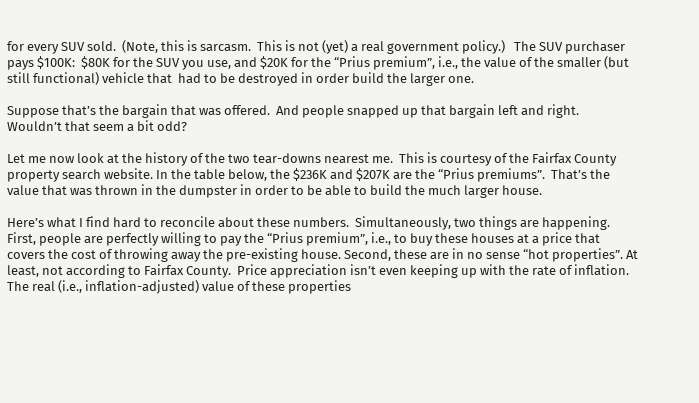for every SUV sold.  (Note, this is sarcasm.  This is not (yet) a real government policy.)   The SUV purchaser pays $100K:  $80K for the SUV you use, and $20K for the “Prius premium”, i.e., the value of the smaller (but still functional) vehicle that  had to be destroyed in order build the larger one.

Suppose that’s the bargain that was offered.  And people snapped up that bargain left and right.  Wouldn’t that seem a bit odd?

Let me now look at the history of the two tear-downs nearest me.  This is courtesy of the Fairfax County property search website. In the table below, the $236K and $207K are the “Prius premiums”.  That’s the value that was thrown in the dumpster in order to be able to build the much larger house.

Here’s what I find hard to reconcile about these numbers.  Simultaneously, two things are happening.  First, people are perfectly willing to pay the “Prius premium”, i.e., to buy these houses at a price that covers the cost of throwing away the pre-existing house. Second, these are in no sense “hot properties”. At least, not according to Fairfax County.  Price appreciation isn’t even keeping up with the rate of inflation. The real (i.e., inflation-adjusted) value of these properties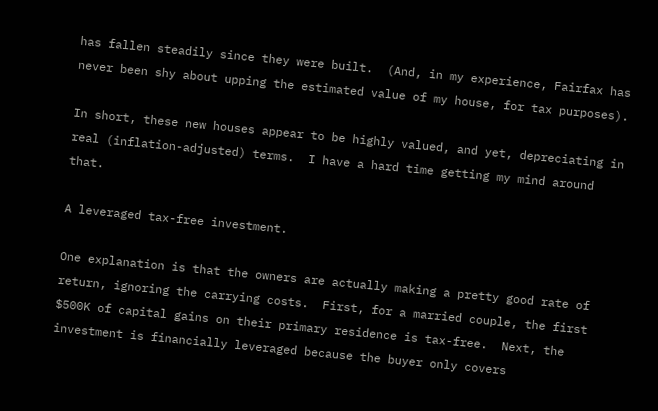has fallen steadily since they were built.  (And, in my experience, Fairfax has never been shy about upping the estimated value of my house, for tax purposes).

In short, these new houses appear to be highly valued, and yet, depreciating in real (inflation-adjusted) terms.  I have a hard time getting my mind around that.

A leveraged tax-free investment.

One explanation is that the owners are actually making a pretty good rate of return, ignoring the carrying costs.  First, for a married couple, the first $500K of capital gains on their primary residence is tax-free.  Next, the investment is financially leveraged because the buyer only covers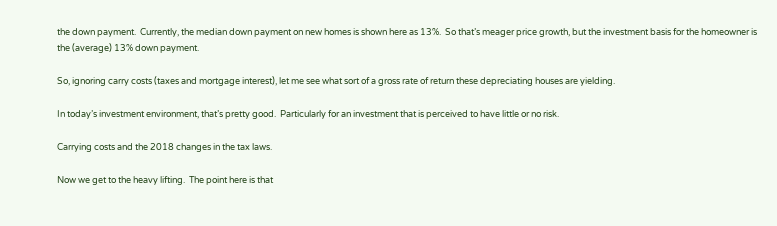the down payment.  Currently, the median down payment on new homes is shown here as 13%.  So that’s meager price growth, but the investment basis for the homeowner is the (average) 13% down payment.

So, ignoring carry costs (taxes and mortgage interest), let me see what sort of a gross rate of return these depreciating houses are yielding.

In today’s investment environment, that’s pretty good.  Particularly for an investment that is perceived to have little or no risk.

Carrying costs and the 2018 changes in the tax laws.

Now we get to the heavy lifting.  The point here is that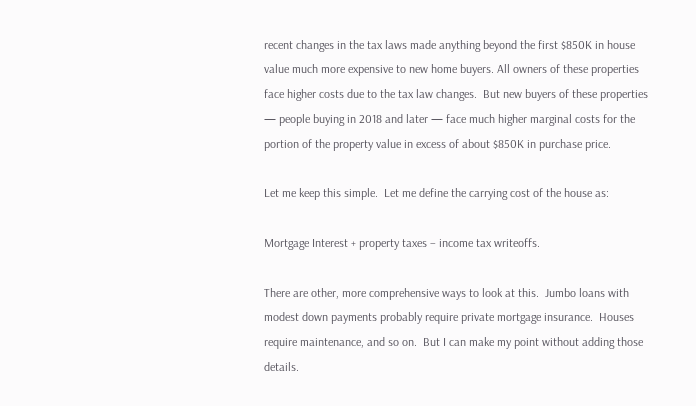recent changes in the tax laws made anything beyond the first $850K in house value much more expensive to new home buyers. All owners of these properties face higher costs due to the tax law changes.  But new buyers of these properties — people buying in 2018 and later — face much higher marginal costs for the portion of the property value in excess of about $850K in purchase price.

Let me keep this simple.  Let me define the carrying cost of the house as:

Mortgage Interest + property taxes – income tax writeoffs.

There are other, more comprehensive ways to look at this.  Jumbo loans with modest down payments probably require private mortgage insurance.  Houses require maintenance, and so on.  But I can make my point without adding those details.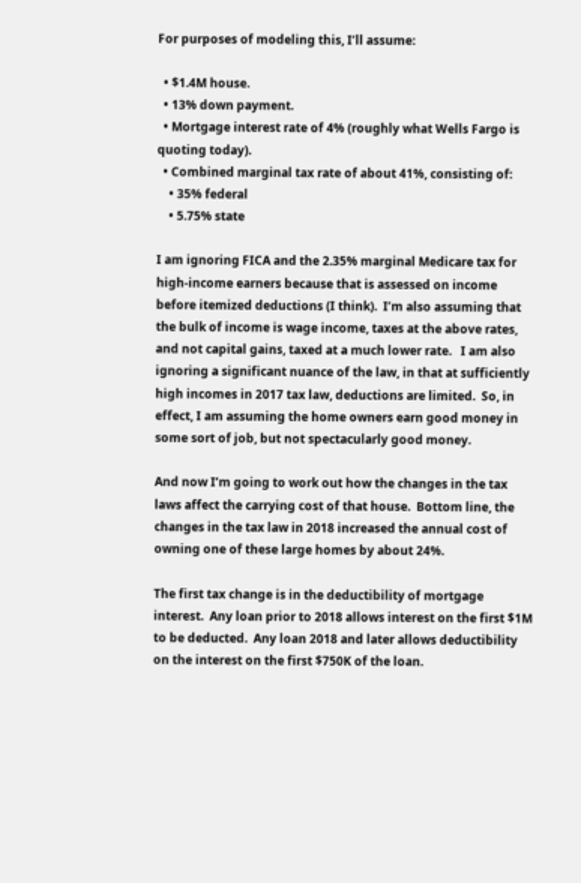For purposes of modeling this, I’ll assume:

  • $1.4M house.
  • 13% down payment.
  • Mortgage interest rate of 4% (roughly what Wells Fargo is quoting today).
  • Combined marginal tax rate of about 41%, consisting of:
    • 35% federal
    • 5.75% state

I am ignoring FICA and the 2.35% marginal Medicare tax for high-income earners because that is assessed on income before itemized deductions (I think).  I’m also assuming that the bulk of income is wage income, taxes at the above rates, and not capital gains, taxed at a much lower rate.   I am also ignoring a significant nuance of the law, in that at sufficiently high incomes in 2017 tax law, deductions are limited.  So, in effect, I am assuming the home owners earn good money in some sort of job, but not spectacularly good money.

And now I’m going to work out how the changes in the tax laws affect the carrying cost of that house.  Bottom line, the changes in the tax law in 2018 increased the annual cost of owning one of these large homes by about 24%.

The first tax change is in the deductibility of mortgage interest.  Any loan prior to 2018 allows interest on the first $1M to be deducted.  Any loan 2018 and later allows deductibility on the interest on the first $750K of the loan.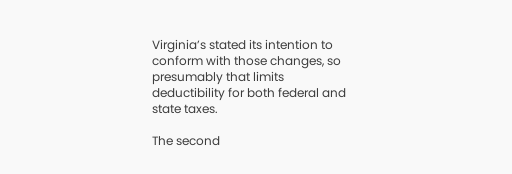Virginia’s stated its intention to conform with those changes, so presumably that limits deductibility for both federal and state taxes.

The second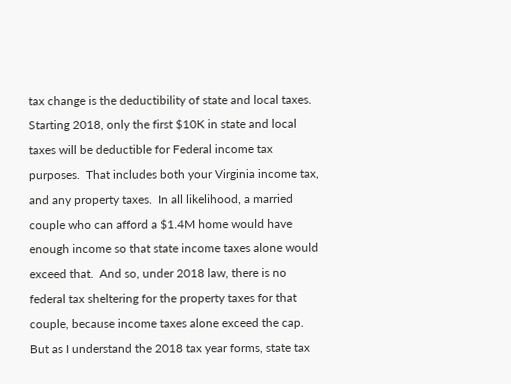tax change is the deductibility of state and local taxes.  Starting 2018, only the first $10K in state and local taxes will be deductible for Federal income tax purposes.  That includes both your Virginia income tax, and any property taxes.  In all likelihood, a married couple who can afford a $1.4M home would have enough income so that state income taxes alone would exceed that.  And so, under 2018 law, there is no federal tax sheltering for the property taxes for that couple, because income taxes alone exceed the cap.  But as I understand the 2018 tax year forms, state tax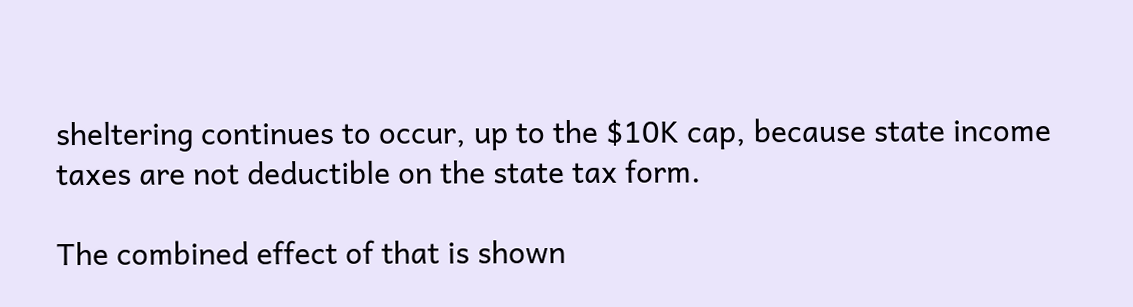sheltering continues to occur, up to the $10K cap, because state income taxes are not deductible on the state tax form.

The combined effect of that is shown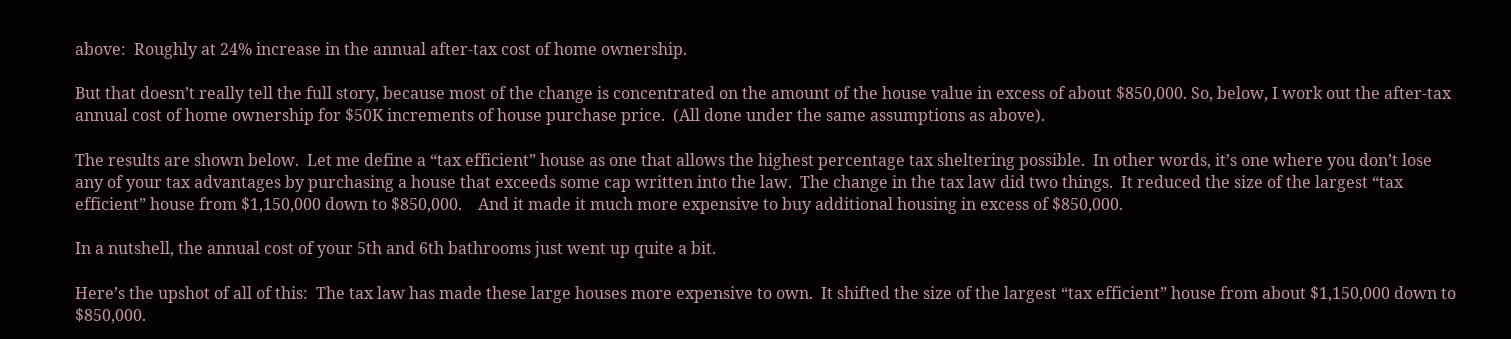above:  Roughly at 24% increase in the annual after-tax cost of home ownership.

But that doesn’t really tell the full story, because most of the change is concentrated on the amount of the house value in excess of about $850,000. So, below, I work out the after-tax annual cost of home ownership for $50K increments of house purchase price.  (All done under the same assumptions as above).

The results are shown below.  Let me define a “tax efficient” house as one that allows the highest percentage tax sheltering possible.  In other words, it’s one where you don’t lose any of your tax advantages by purchasing a house that exceeds some cap written into the law.  The change in the tax law did two things.  It reduced the size of the largest “tax efficient” house from $1,150,000 down to $850,000.    And it made it much more expensive to buy additional housing in excess of $850,000.

In a nutshell, the annual cost of your 5th and 6th bathrooms just went up quite a bit.

Here’s the upshot of all of this:  The tax law has made these large houses more expensive to own.  It shifted the size of the largest “tax efficient” house from about $1,150,000 down to $850,000.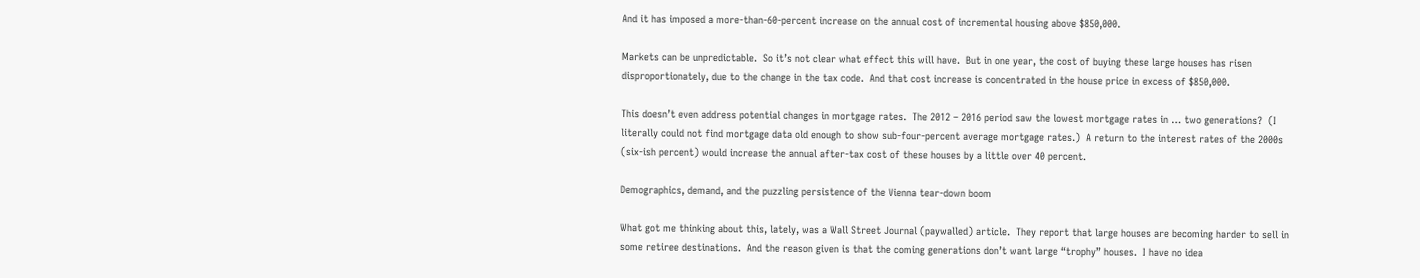And it has imposed a more-than-60-percent increase on the annual cost of incremental housing above $850,000.

Markets can be unpredictable.  So it’s not clear what effect this will have.  But in one year, the cost of buying these large houses has risen disproportionately, due to the change in the tax code.  And that cost increase is concentrated in the house price in excess of $850,000.

This doesn’t even address potential changes in mortgage rates.  The 2012 – 2016 period saw the lowest mortgage rates in … two generations?  (I literally could not find mortgage data old enough to show sub-four-percent average mortgage rates.)  A return to the interest rates of the 2000s (six-ish percent) would increase the annual after-tax cost of these houses by a little over 40 percent.

Demographics, demand, and the puzzling persistence of the Vienna tear-down boom

What got me thinking about this, lately, was a Wall Street Journal (paywalled) article.  They report that large houses are becoming harder to sell in some retiree destinations.  And the reason given is that the coming generations don’t want large “trophy” houses.  I have no idea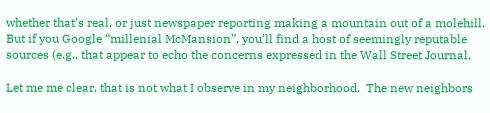whether that’s real, or just newspaper reporting making a mountain out of a molehill.  But if you Google “millenial McMansion”, you’ll find a host of seemingly reputable sources (e.g., that appear to echo the concerns expressed in the Wall Street Journal.

Let me me clear, that is not what I observe in my neighborhood.  The new neighbors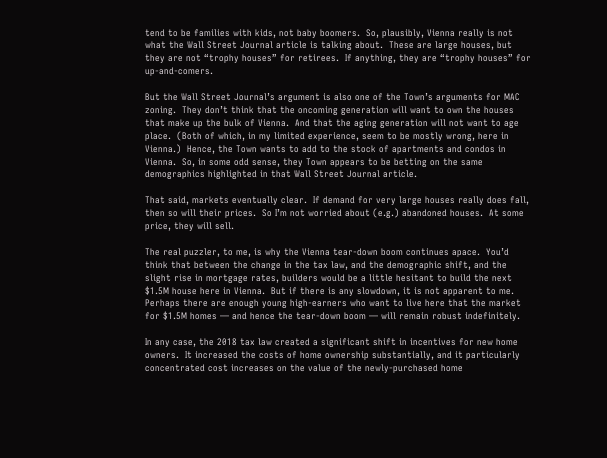tend to be families with kids, not baby boomers.  So, plausibly, Vienna really is not what the Wall Street Journal article is talking about.  These are large houses, but they are not “trophy houses” for retirees.  If anything, they are “trophy houses” for up-and-comers.

But the Wall Street Journal’s argument is also one of the Town’s arguments for MAC zoning.  They don’t think that the oncoming generation will want to own the houses that make up the bulk of Vienna.  And that the aging generation will not want to age place.  (Both of which, in my limited experience, seem to be mostly wrong, here in Vienna.)  Hence, the Town wants to add to the stock of apartments and condos in Vienna.  So, in some odd sense, they Town appears to be betting on the same demographics highlighted in that Wall Street Journal article.

That said, markets eventually clear.  If demand for very large houses really does fall, then so will their prices.  So I’m not worried about (e.g.) abandoned houses.  At some price, they will sell.

The real puzzler, to me, is why the Vienna tear-down boom continues apace.  You’d think that between the change in the tax law, and the demographic shift, and the slight rise in mortgage rates, builders would be a little hesitant to build the next $1.5M house here in Vienna.  But if there is any slowdown, it is not apparent to me.  Perhaps there are enough young high-earners who want to live here that the market for $1.5M homes — and hence the tear-down boom — will remain robust indefinitely.

In any case, the 2018 tax law created a significant shift in incentives for new home owners.  It increased the costs of home ownership substantially, and it particularly concentrated cost increases on the value of the newly-purchased home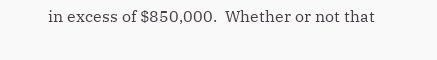in excess of $850,000.  Whether or not that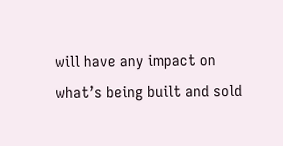will have any impact on what’s being built and sold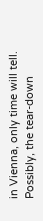in Vienna, only time will tell.  Possibly, the tear-down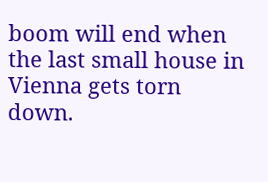boom will end when the last small house in Vienna gets torn down.